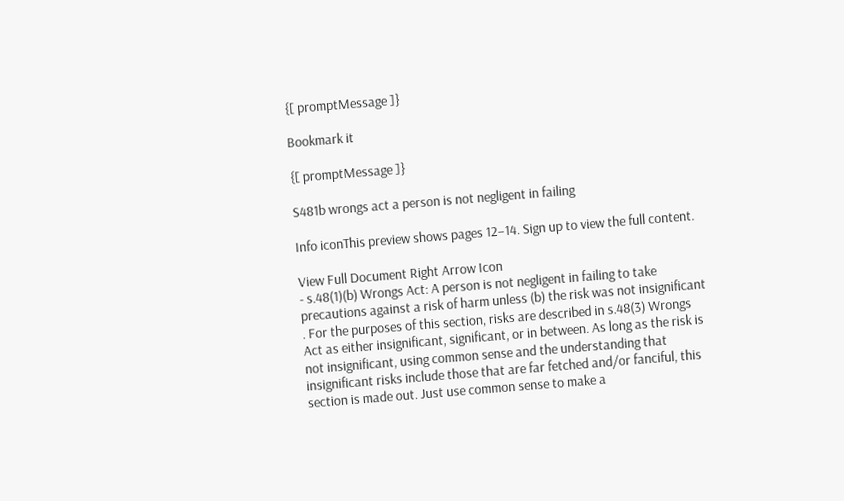{[ promptMessage ]}

Bookmark it

{[ promptMessage ]}

S481b wrongs act a person is not negligent in failing

Info iconThis preview shows pages 12–14. Sign up to view the full content.

View Full Document Right Arrow Icon
- s.48(1)(b) Wrongs Act: A person is not negligent in failing to take precautions against a risk of harm unless (b) the risk was not insignificant . For the purposes of this section, risks are described in s.48(3) Wrongs Act as either insignificant, significant, or in between. As long as the risk is not insignificant, using common sense and the understanding that insignificant risks include those that are far fetched and/or fanciful, this section is made out. Just use common sense to make a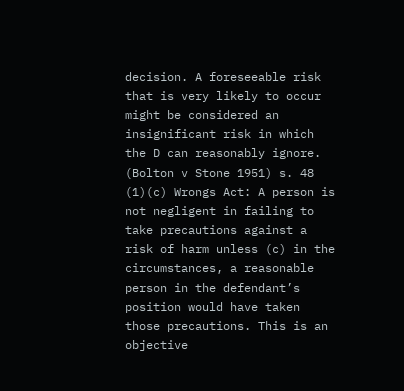decision. A foreseeable risk that is very likely to occur might be considered an insignificant risk in which the D can reasonably ignore. (Bolton v Stone 1951) s. 48 (1)(c) Wrongs Act: A person is not negligent in failing to take precautions against a risk of harm unless (c) in the circumstances, a reasonable person in the defendant’s position would have taken those precautions. This is an objective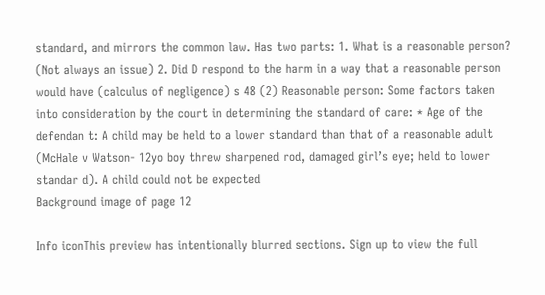standard, and mirrors the common law. Has two parts: 1. What is a reasonable person? (Not always an issue) 2. Did D respond to the harm in a way that a reasonable person would have (calculus of negligence) s 48 (2) Reasonable person: Some factors taken into consideration by the court in determining the standard of care: * Age of the defendan t: A child may be held to a lower standard than that of a reasonable adult (McHale v Watson- 12yo boy threw sharpened rod, damaged girl’s eye; held to lower standar d). A child could not be expected
Background image of page 12

Info iconThis preview has intentionally blurred sections. Sign up to view the full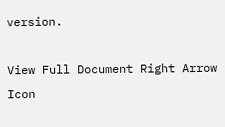version.

View Full Document Right Arrow Icon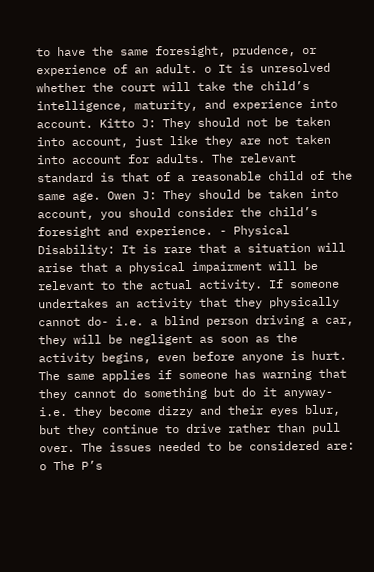to have the same foresight, prudence, or experience of an adult. o It is unresolved whether the court will take the child’s intelligence, maturity, and experience into account. Kitto J: They should not be taken into account, just like they are not taken into account for adults. The relevant standard is that of a reasonable child of the same age. Owen J: They should be taken into account, you should consider the child’s foresight and experience. - Physical Disability: It is rare that a situation will arise that a physical impairment will be relevant to the actual activity. If someone undertakes an activity that they physically cannot do- i.e. a blind person driving a car, they will be negligent as soon as the activity begins, even before anyone is hurt. The same applies if someone has warning that they cannot do something but do it anyway- i.e. they become dizzy and their eyes blur, but they continue to drive rather than pull over. The issues needed to be considered are: o The P’s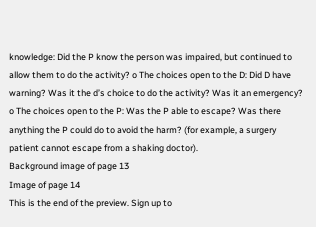knowledge: Did the P know the person was impaired, but continued to allow them to do the activity? o The choices open to the D: Did D have warning? Was it the d’s choice to do the activity? Was it an emergency? o The choices open to the P: Was the P able to escape? Was there anything the P could do to avoid the harm? (for example, a surgery patient cannot escape from a shaking doctor).
Background image of page 13
Image of page 14
This is the end of the preview. Sign up to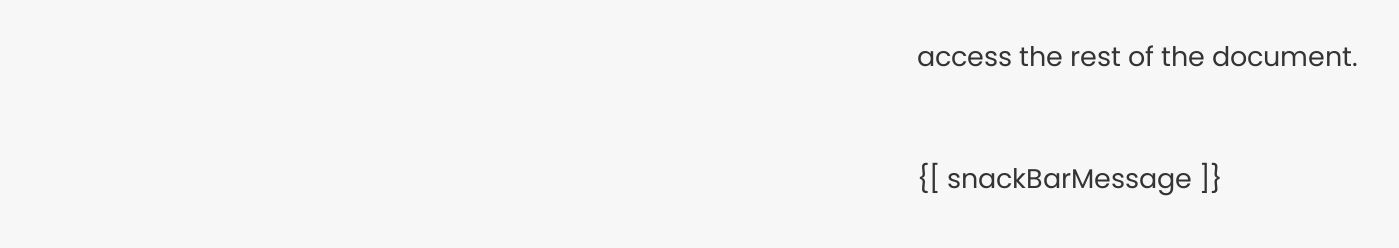access the rest of the document.

{[ snackBarMessage ]}